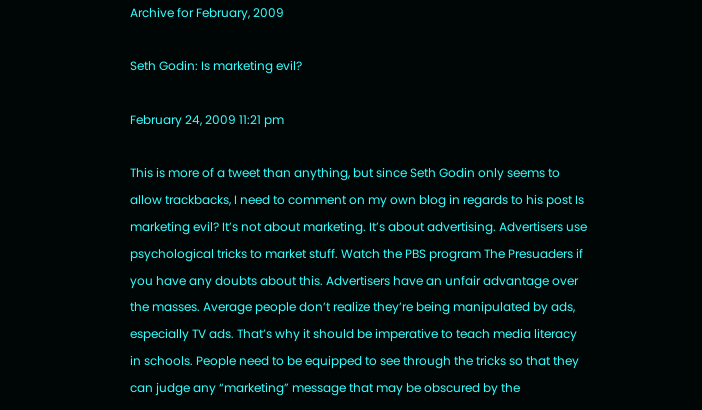Archive for February, 2009

Seth Godin: Is marketing evil?

February 24, 2009 11:21 pm

This is more of a tweet than anything, but since Seth Godin only seems to allow trackbacks, I need to comment on my own blog in regards to his post Is marketing evil? It’s not about marketing. It’s about advertising. Advertisers use psychological tricks to market stuff. Watch the PBS program The Presuaders if you have any doubts about this. Advertisers have an unfair advantage over the masses. Average people don’t realize they’re being manipulated by ads, especially TV ads. That’s why it should be imperative to teach media literacy in schools. People need to be equipped to see through the tricks so that they can judge any “marketing” message that may be obscured by the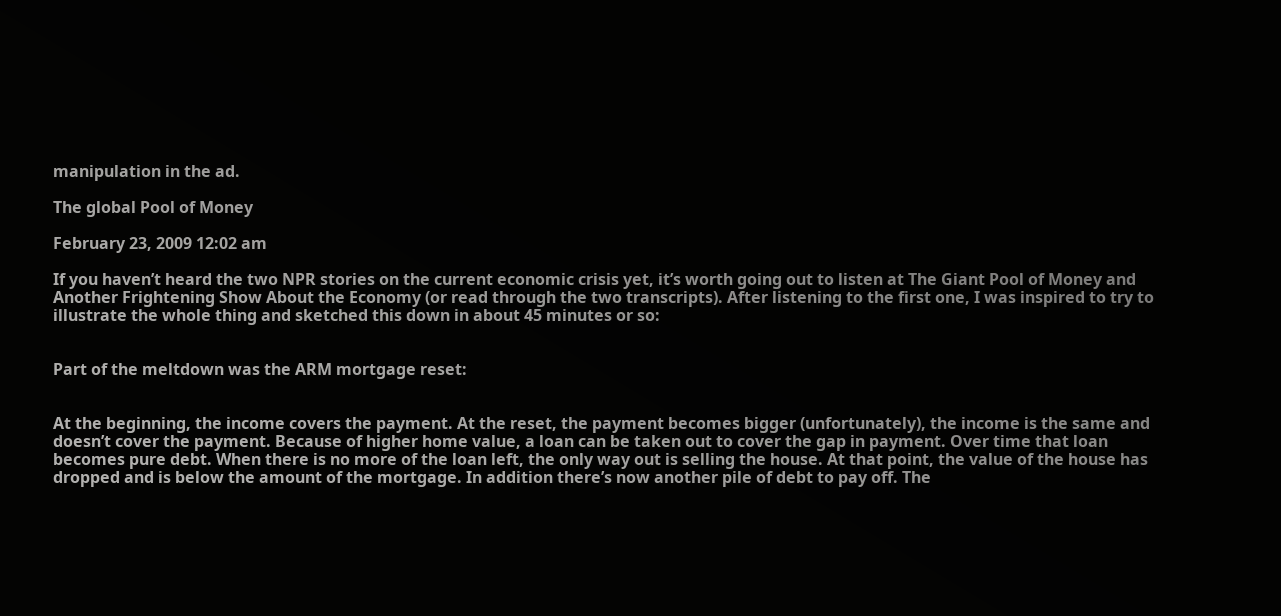manipulation in the ad.

The global Pool of Money

February 23, 2009 12:02 am

If you haven’t heard the two NPR stories on the current economic crisis yet, it’s worth going out to listen at The Giant Pool of Money and Another Frightening Show About the Economy (or read through the two transcripts). After listening to the first one, I was inspired to try to illustrate the whole thing and sketched this down in about 45 minutes or so:


Part of the meltdown was the ARM mortgage reset:


At the beginning, the income covers the payment. At the reset, the payment becomes bigger (unfortunately), the income is the same and doesn’t cover the payment. Because of higher home value, a loan can be taken out to cover the gap in payment. Over time that loan becomes pure debt. When there is no more of the loan left, the only way out is selling the house. At that point, the value of the house has dropped and is below the amount of the mortgage. In addition there’s now another pile of debt to pay off. The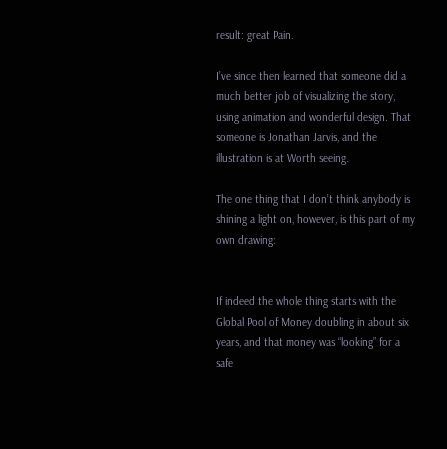result: great Pain.

I’ve since then learned that someone did a much better job of visualizing the story, using animation and wonderful design. That someone is Jonathan Jarvis, and the illustration is at Worth seeing.

The one thing that I don’t think anybody is shining a light on, however, is this part of my own drawing:


If indeed the whole thing starts with the Global Pool of Money doubling in about six years, and that money was “looking” for a safe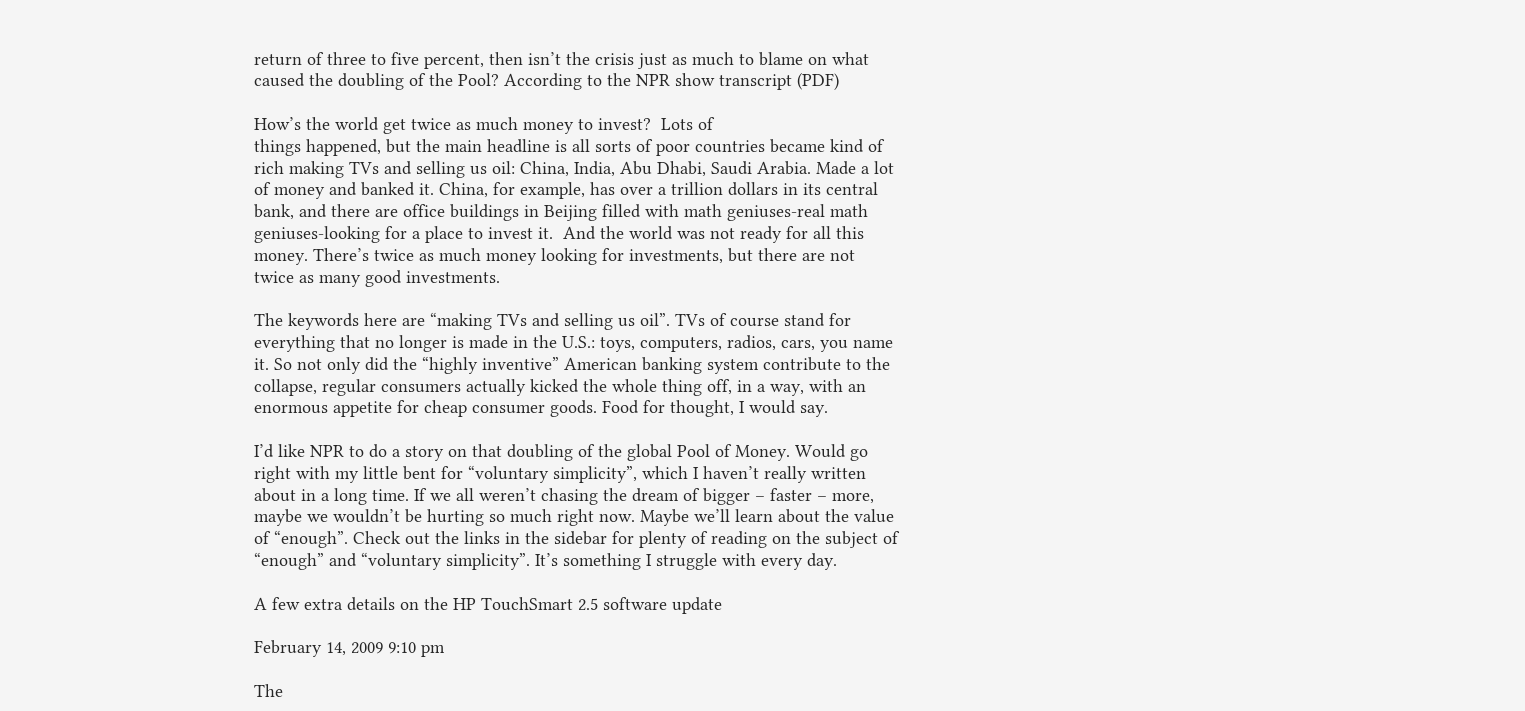return of three to five percent, then isn’t the crisis just as much to blame on what caused the doubling of the Pool? According to the NPR show transcript (PDF)

How’s the world get twice as much money to invest?  Lots of
things happened, but the main headline is all sorts of poor countries became kind of
rich making TVs and selling us oil: China, India, Abu Dhabi, Saudi Arabia. Made a lot
of money and banked it. China, for example, has over a trillion dollars in its central
bank, and there are office buildings in Beijing filled with math geniuses-real math
geniuses-looking for a place to invest it.  And the world was not ready for all this
money. There’s twice as much money looking for investments, but there are not
twice as many good investments.

The keywords here are “making TVs and selling us oil”. TVs of course stand for everything that no longer is made in the U.S.: toys, computers, radios, cars, you name it. So not only did the “highly inventive” American banking system contribute to the collapse, regular consumers actually kicked the whole thing off, in a way, with an enormous appetite for cheap consumer goods. Food for thought, I would say.

I’d like NPR to do a story on that doubling of the global Pool of Money. Would go right with my little bent for “voluntary simplicity”, which I haven’t really written about in a long time. If we all weren’t chasing the dream of bigger – faster – more, maybe we wouldn’t be hurting so much right now. Maybe we’ll learn about the value of “enough”. Check out the links in the sidebar for plenty of reading on the subject of “enough” and “voluntary simplicity”. It’s something I struggle with every day.

A few extra details on the HP TouchSmart 2.5 software update

February 14, 2009 9:10 pm

The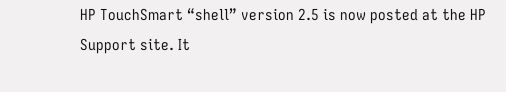HP TouchSmart “shell” version 2.5 is now posted at the HP Support site. It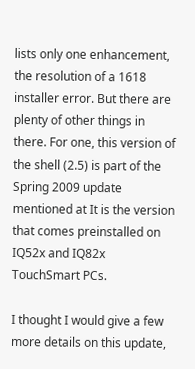lists only one enhancement, the resolution of a 1618 installer error. But there are plenty of other things in there. For one, this version of the shell (2.5) is part of the Spring 2009 update mentioned at It is the version that comes preinstalled on IQ52x and IQ82x TouchSmart PCs.

I thought I would give a few more details on this update,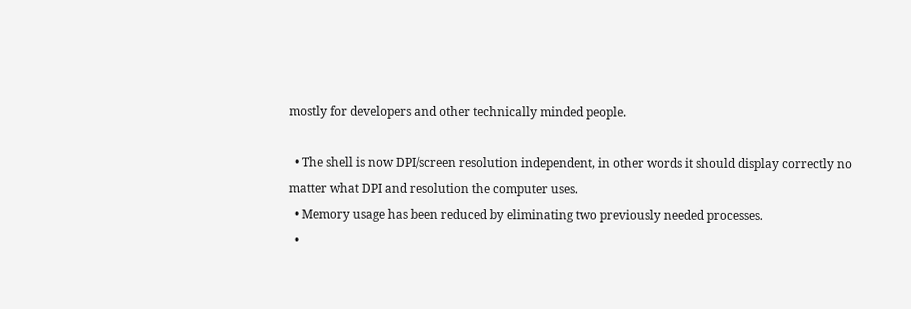mostly for developers and other technically minded people.

  • The shell is now DPI/screen resolution independent, in other words it should display correctly no matter what DPI and resolution the computer uses.
  • Memory usage has been reduced by eliminating two previously needed processes.
  •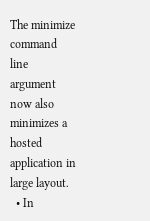The minimize command line argument now also minimizes a hosted application in large layout.
  • In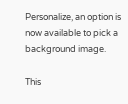Personalize, an option is now available to pick a background image.

This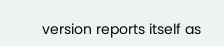version reports itself as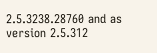2.5.3238.28760 and as version 2.5.312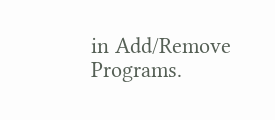in Add/Remove Programs.